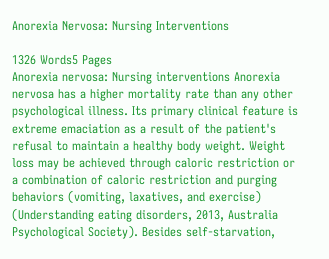Anorexia Nervosa: Nursing Interventions

1326 Words5 Pages
Anorexia nervosa: Nursing interventions Anorexia nervosa has a higher mortality rate than any other psychological illness. Its primary clinical feature is extreme emaciation as a result of the patient's refusal to maintain a healthy body weight. Weight loss may be achieved through caloric restriction or a combination of caloric restriction and purging behaviors (vomiting, laxatives, and exercise) (Understanding eating disorders, 2013, Australia Psychological Society). Besides self-starvation,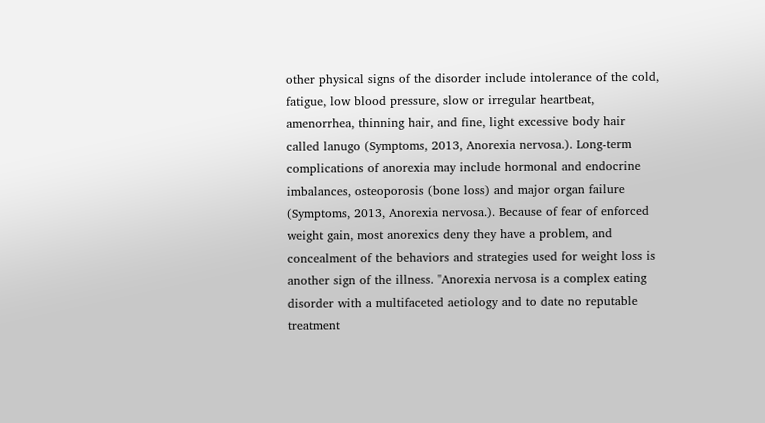other physical signs of the disorder include intolerance of the cold, fatigue, low blood pressure, slow or irregular heartbeat, amenorrhea, thinning hair, and fine, light excessive body hair called lanugo (Symptoms, 2013, Anorexia nervosa.). Long-term complications of anorexia may include hormonal and endocrine imbalances, osteoporosis (bone loss) and major organ failure (Symptoms, 2013, Anorexia nervosa.). Because of fear of enforced weight gain, most anorexics deny they have a problem, and concealment of the behaviors and strategies used for weight loss is another sign of the illness. "Anorexia nervosa is a complex eating disorder with a multifaceted aetiology and to date no reputable treatment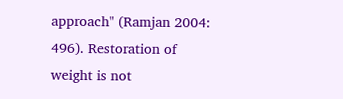approach" (Ramjan 2004: 496). Restoration of weight is not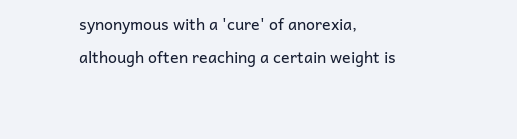synonymous with a 'cure' of anorexia, although often reaching a certain weight is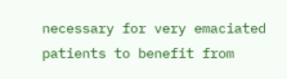necessary for very emaciated patients to benefit from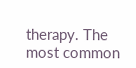therapy. The most common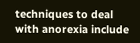techniques to deal with anorexia include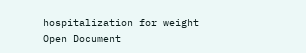hospitalization for weight
Open Document